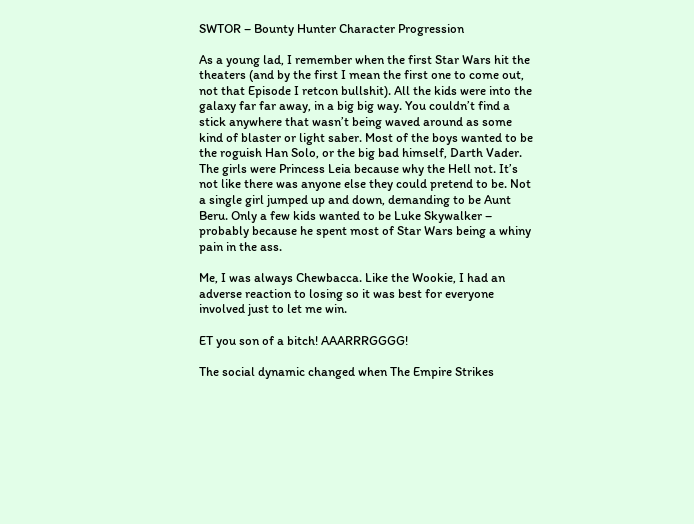SWTOR – Bounty Hunter Character Progression

As a young lad, I remember when the first Star Wars hit the theaters (and by the first I mean the first one to come out, not that Episode I retcon bullshit). All the kids were into the galaxy far far away, in a big big way. You couldn’t find a stick anywhere that wasn’t being waved around as some kind of blaster or light saber. Most of the boys wanted to be the roguish Han Solo, or the big bad himself, Darth Vader. The girls were Princess Leia because why the Hell not. It’s not like there was anyone else they could pretend to be. Not a single girl jumped up and down, demanding to be Aunt Beru. Only a few kids wanted to be Luke Skywalker – probably because he spent most of Star Wars being a whiny pain in the ass.

Me, I was always Chewbacca. Like the Wookie, I had an adverse reaction to losing so it was best for everyone involved just to let me win.

ET you son of a bitch! AAARRRGGGG!

The social dynamic changed when The Empire Strikes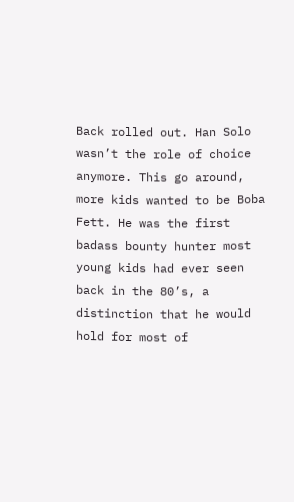Back rolled out. Han Solo wasn’t the role of choice anymore. This go around, more kids wanted to be Boba Fett. He was the first badass bounty hunter most young kids had ever seen back in the 80’s, a distinction that he would hold for most of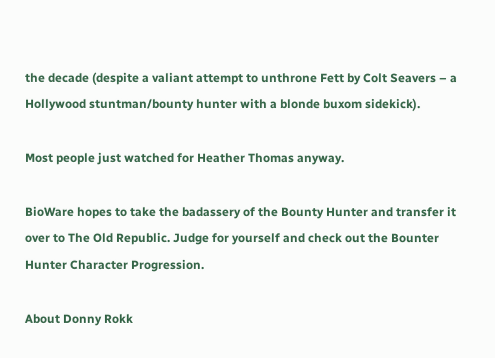the decade (despite a valiant attempt to unthrone Fett by Colt Seavers – a Hollywood stuntman/bounty hunter with a blonde buxom sidekick).

Most people just watched for Heather Thomas anyway.

BioWare hopes to take the badassery of the Bounty Hunter and transfer it over to The Old Republic. Judge for yourself and check out the Bounter Hunter Character Progression.

About Donny Rokk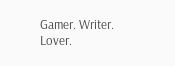Gamer. Writer. Lover.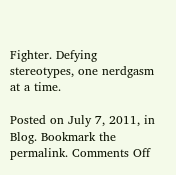Fighter. Defying stereotypes, one nerdgasm at a time.

Posted on July 7, 2011, in Blog. Bookmark the permalink. Comments Off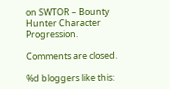on SWTOR – Bounty Hunter Character Progression.

Comments are closed.

%d bloggers like this: